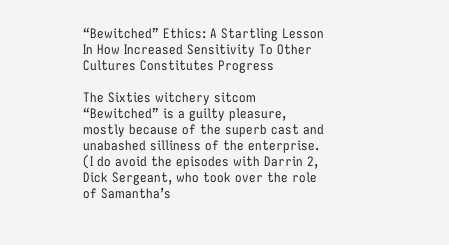“Bewitched” Ethics: A Startling Lesson In How Increased Sensitivity To Other Cultures Constitutes Progress

The Sixties witchery sitcom “Bewitched” is a guilty pleasure, mostly because of the superb cast and unabashed silliness of the enterprise. (I do avoid the episodes with Darrin 2, Dick Sergeant, who took over the role of Samantha’s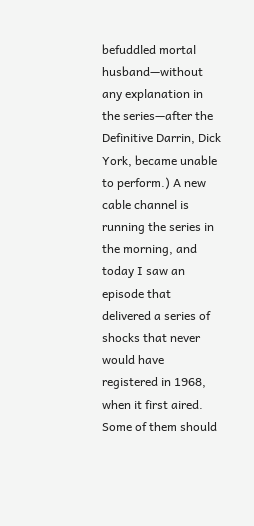befuddled mortal husband—without any explanation in the series—after the Definitive Darrin, Dick York, became unable to perform.) A new cable channel is running the series in the morning, and today I saw an episode that delivered a series of shocks that never would have registered in 1968, when it first aired. Some of them should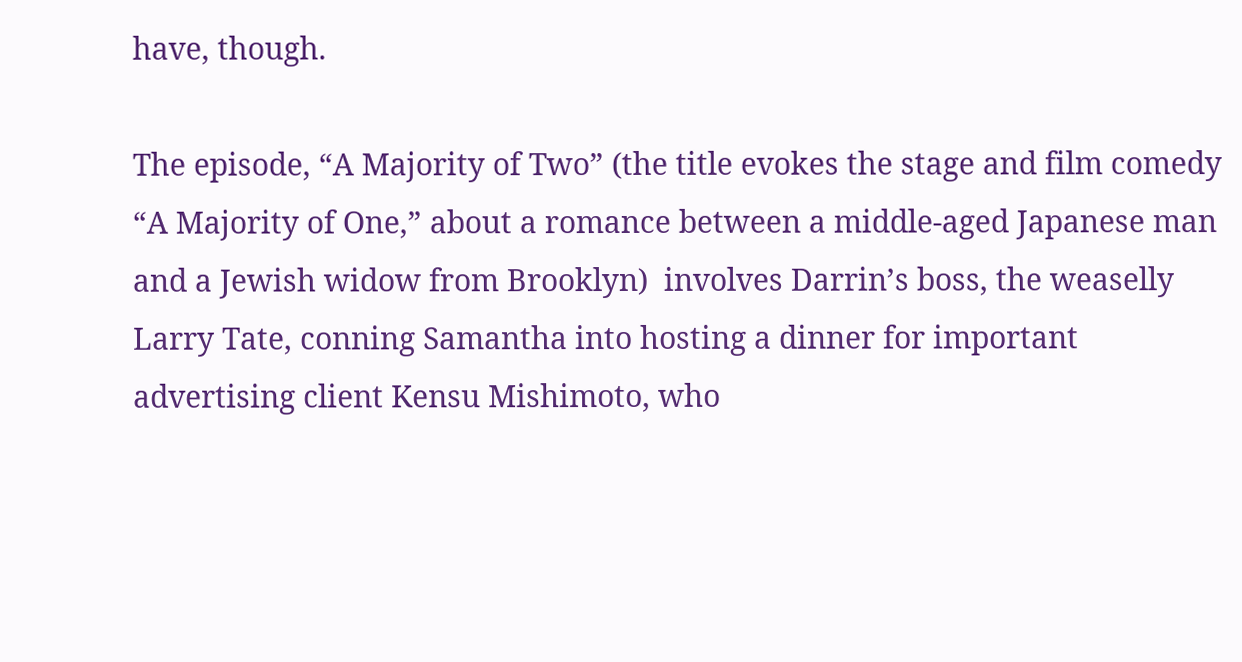have, though.

The episode, “A Majority of Two” (the title evokes the stage and film comedy “A Majority of One,” about a romance between a middle-aged Japanese man and a Jewish widow from Brooklyn)  involves Darrin’s boss, the weaselly Larry Tate, conning Samantha into hosting a dinner for important advertising client Kensu Mishimoto, who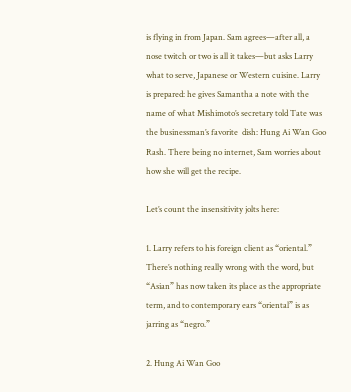is flying in from Japan. Sam agrees—after all, a nose twitch or two is all it takes—but asks Larry what to serve, Japanese or Western cuisine. Larry is prepared: he gives Samantha a note with the name of what Mishimoto’s secretary told Tate was the businessman’s favorite  dish: Hung Ai Wan Goo Rash. There being no internet, Sam worries about how she will get the recipe.

Let’s count the insensitivity jolts here:

1. Larry refers to his foreign client as “oriental.” There’s nothing really wrong with the word, but “Asian” has now taken its place as the appropriate term, and to contemporary ears “oriental” is as jarring as “negro.”

2. Hung Ai Wan Goo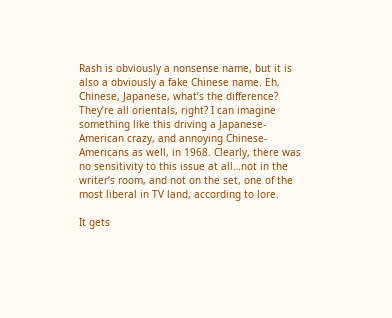Rash is obviously a nonsense name, but it is also a obviously a fake Chinese name. Eh, Chinese, Japanese, what’s the difference? They’re all orientals, right? I can imagine something like this driving a Japanese-American crazy, and annoying Chinese-Americans as well, in 1968. Clearly, there was no sensitivity to this issue at all…not in the writer’s room, and not on the set, one of the most liberal in TV land, according to lore.

It gets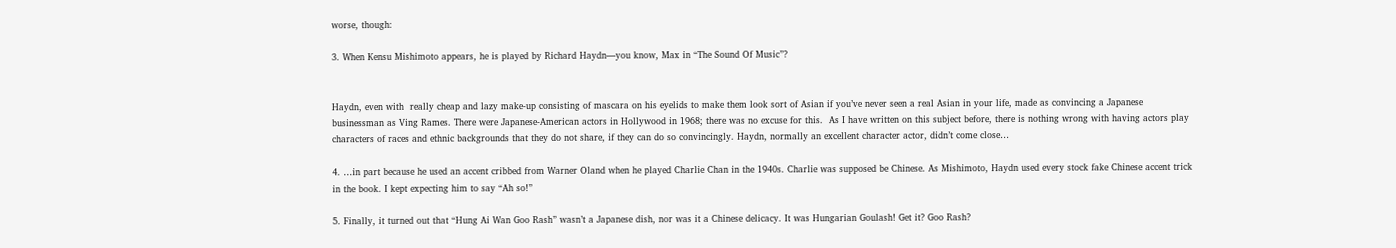worse, though:

3. When Kensu Mishimoto appears, he is played by Richard Haydn—you know, Max in “The Sound Of Music”?


Haydn, even with  really cheap and lazy make-up consisting of mascara on his eyelids to make them look sort of Asian if you’ve never seen a real Asian in your life, made as convincing a Japanese businessman as Ving Rames. There were Japanese-American actors in Hollywood in 1968; there was no excuse for this.  As I have written on this subject before, there is nothing wrong with having actors play characters of races and ethnic backgrounds that they do not share, if they can do so convincingly. Haydn, normally an excellent character actor, didn’t come close…

4. …in part because he used an accent cribbed from Warner Oland when he played Charlie Chan in the 1940s. Charlie was supposed be Chinese. As Mishimoto, Haydn used every stock fake Chinese accent trick in the book. I kept expecting him to say “Ah so!”

5. Finally, it turned out that “Hung Ai Wan Goo Rash” wasn’t a Japanese dish, nor was it a Chinese delicacy. It was Hungarian Goulash! Get it? Goo Rash?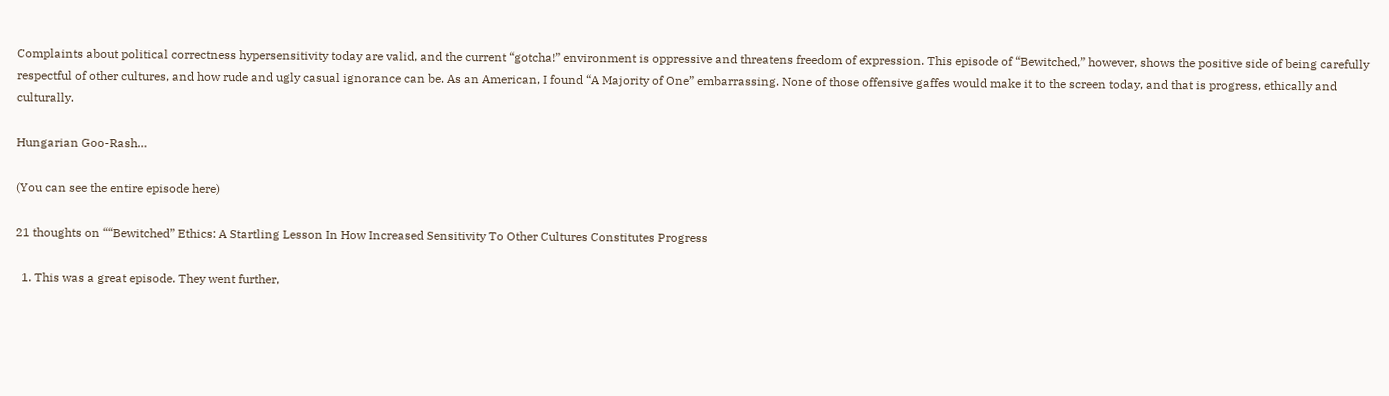Complaints about political correctness hypersensitivity today are valid, and the current “gotcha!” environment is oppressive and threatens freedom of expression. This episode of “Bewitched,” however, shows the positive side of being carefully respectful of other cultures, and how rude and ugly casual ignorance can be. As an American, I found “A Majority of One” embarrassing. None of those offensive gaffes would make it to the screen today, and that is progress, ethically and culturally.

Hungarian Goo-Rash…

(You can see the entire episode here)

21 thoughts on ““Bewitched” Ethics: A Startling Lesson In How Increased Sensitivity To Other Cultures Constitutes Progress

  1. This was a great episode. They went further,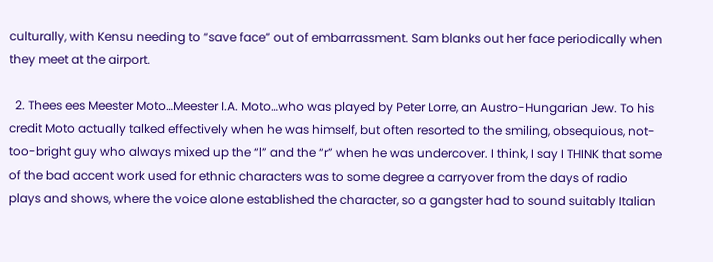culturally, with Kensu needing to “save face” out of embarrassment. Sam blanks out her face periodically when they meet at the airport.

  2. Thees ees Meester Moto…Meester I.A. Moto…who was played by Peter Lorre, an Austro-Hungarian Jew. To his credit Moto actually talked effectively when he was himself, but often resorted to the smiling, obsequious, not-too-bright guy who always mixed up the “l” and the “r” when he was undercover. I think, I say I THINK that some of the bad accent work used for ethnic characters was to some degree a carryover from the days of radio plays and shows, where the voice alone established the character, so a gangster had to sound suitably Italian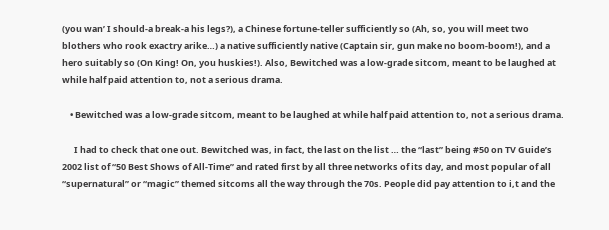(you wan’ I should-a break-a his legs?), a Chinese fortune-teller sufficiently so (Ah, so, you will meet two blothers who rook exactry arike…) a native sufficiently native (Captain sir, gun make no boom-boom!), and a hero suitably so (On King! On, you huskies!). Also, Bewitched was a low-grade sitcom, meant to be laughed at while half paid attention to, not a serious drama.

    • Bewitched was a low-grade sitcom, meant to be laughed at while half paid attention to, not a serious drama.

      I had to check that one out. Bewitched was, in fact, the last on the list … the “last” being #50 on TV Guide’s 2002 list of “50 Best Shows of All-Time” and rated first by all three networks of its day, and most popular of all “supernatural” or “magic” themed sitcoms all the way through the 70s. People did pay attention to i,t and the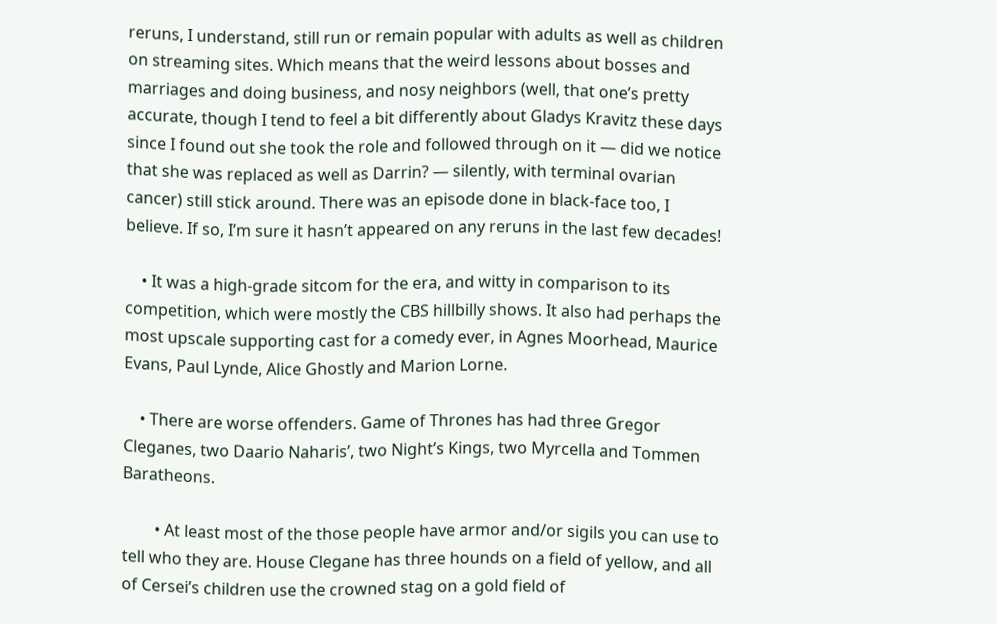reruns, I understand, still run or remain popular with adults as well as children on streaming sites. Which means that the weird lessons about bosses and marriages and doing business, and nosy neighbors (well, that one’s pretty accurate, though I tend to feel a bit differently about Gladys Kravitz these days since I found out she took the role and followed through on it — did we notice that she was replaced as well as Darrin? — silently, with terminal ovarian cancer) still stick around. There was an episode done in black-face too, I believe. If so, I’m sure it hasn’t appeared on any reruns in the last few decades!

    • It was a high-grade sitcom for the era, and witty in comparison to its competition, which were mostly the CBS hillbilly shows. It also had perhaps the most upscale supporting cast for a comedy ever, in Agnes Moorhead, Maurice Evans, Paul Lynde, Alice Ghostly and Marion Lorne.

    • There are worse offenders. Game of Thrones has had three Gregor Cleganes, two Daario Naharis’, two Night’s Kings, two Myrcella and Tommen Baratheons.

        • At least most of the those people have armor and/or sigils you can use to tell who they are. House Clegane has three hounds on a field of yellow, and all of Cersei’s children use the crowned stag on a gold field of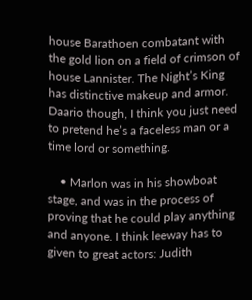house Barathoen combatant with the gold lion on a field of crimson of house Lannister. The Night’s King has distinctive makeup and armor. Daario though, I think you just need to pretend he’s a faceless man or a time lord or something.

    • Marlon was in his showboat stage, and was in the process of proving that he could play anything and anyone. I think leeway has to given to great actors: Judith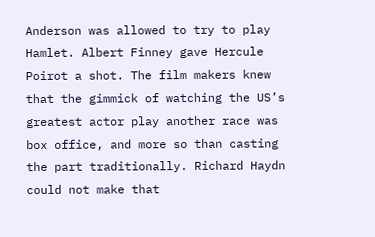Anderson was allowed to try to play Hamlet. Albert Finney gave Hercule Poirot a shot. The film makers knew that the gimmick of watching the US’s greatest actor play another race was box office, and more so than casting the part traditionally. Richard Haydn could not make that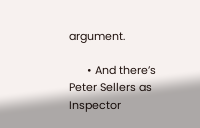argument.

      • And there’s Peter Sellers as Inspector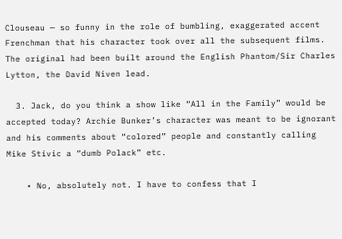Clouseau — so funny in the role of bumbling, exaggerated accent Frenchman that his character took over all the subsequent films. The original had been built around the English Phantom/Sir Charles Lytton, the David Niven lead.

  3. Jack, do you think a show like “All in the Family” would be accepted today? Archie Bunker’s character was meant to be ignorant and his comments about “colored” people and constantly calling Mike Stivic a “dumb Polack” etc.

    • No, absolutely not. I have to confess that I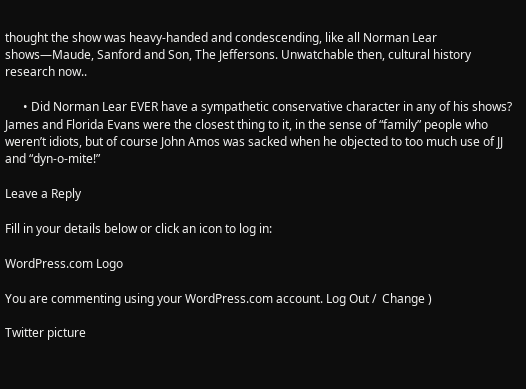thought the show was heavy-handed and condescending, like all Norman Lear shows—Maude, Sanford and Son, The Jeffersons. Unwatchable then, cultural history research now..

      • Did Norman Lear EVER have a sympathetic conservative character in any of his shows? James and Florida Evans were the closest thing to it, in the sense of “family” people who weren’t idiots, but of course John Amos was sacked when he objected to too much use of JJ and “dyn-o-mite!”

Leave a Reply

Fill in your details below or click an icon to log in:

WordPress.com Logo

You are commenting using your WordPress.com account. Log Out /  Change )

Twitter picture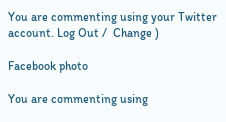You are commenting using your Twitter account. Log Out /  Change )

Facebook photo

You are commenting using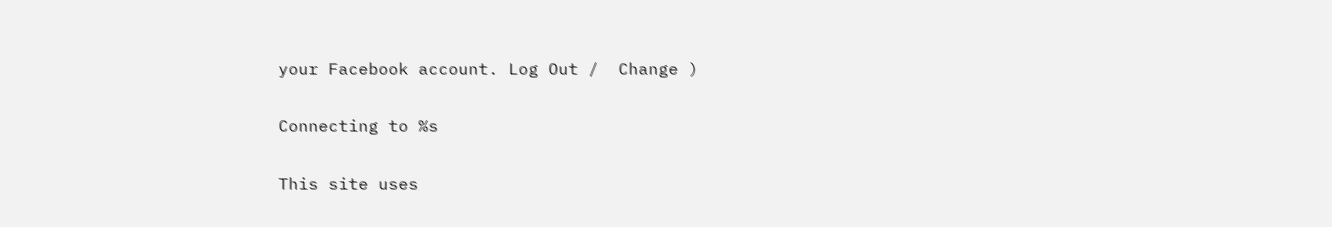your Facebook account. Log Out /  Change )

Connecting to %s

This site uses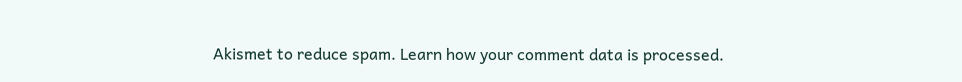Akismet to reduce spam. Learn how your comment data is processed.